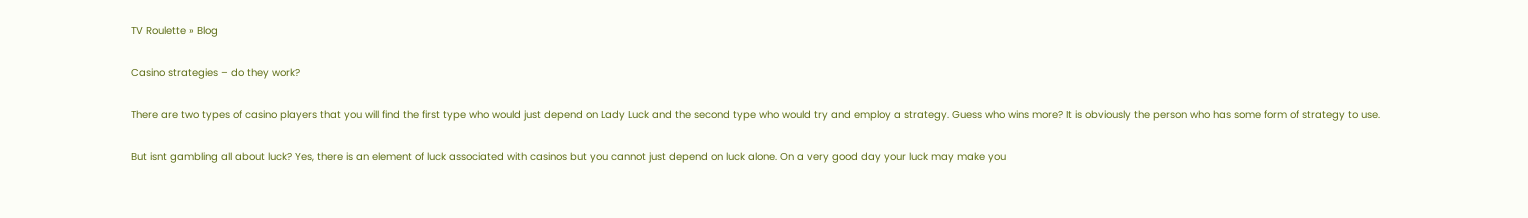TV Roulette » Blog

Casino strategies – do they work?

There are two types of casino players that you will find the first type who would just depend on Lady Luck and the second type who would try and employ a strategy. Guess who wins more? It is obviously the person who has some form of strategy to use.

But isnt gambling all about luck? Yes, there is an element of luck associated with casinos but you cannot just depend on luck alone. On a very good day your luck may make you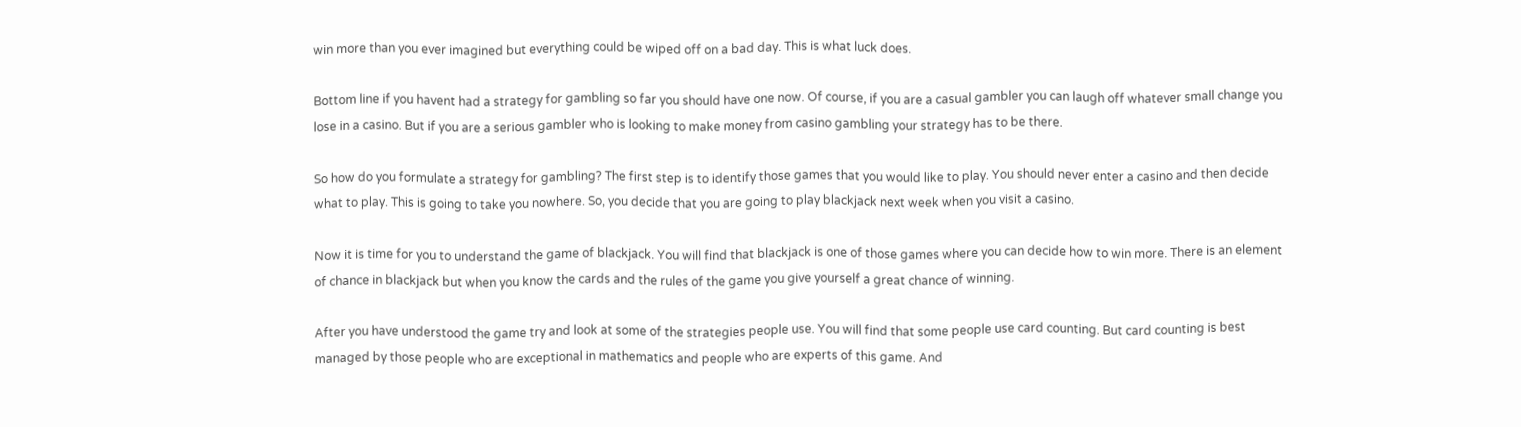win more than you ever imagined but everything could be wiped off on a bad day. This is what luck does.

Bottom line if you havent had a strategy for gambling so far you should have one now. Of course, if you are a casual gambler you can laugh off whatever small change you lose in a casino. But if you are a serious gambler who is looking to make money from casino gambling your strategy has to be there.

So how do you formulate a strategy for gambling? The first step is to identify those games that you would like to play. You should never enter a casino and then decide what to play. This is going to take you nowhere. So, you decide that you are going to play blackjack next week when you visit a casino.

Now it is time for you to understand the game of blackjack. You will find that blackjack is one of those games where you can decide how to win more. There is an element of chance in blackjack but when you know the cards and the rules of the game you give yourself a great chance of winning.

After you have understood the game try and look at some of the strategies people use. You will find that some people use card counting. But card counting is best managed by those people who are exceptional in mathematics and people who are experts of this game. And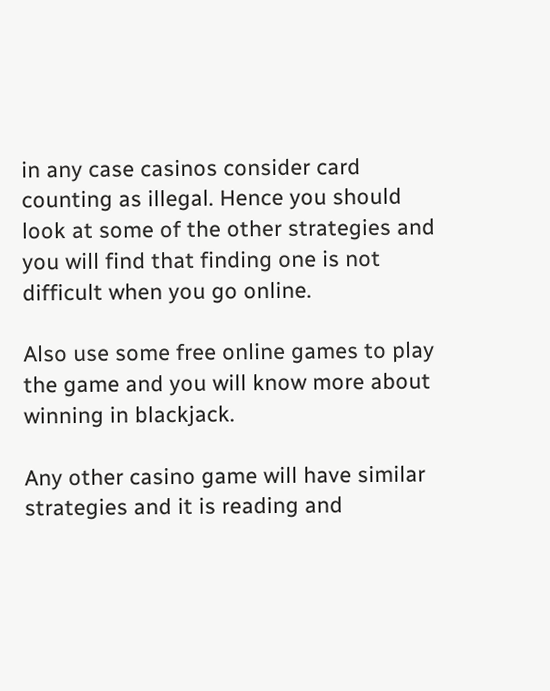in any case casinos consider card counting as illegal. Hence you should look at some of the other strategies and you will find that finding one is not difficult when you go online.

Also use some free online games to play the game and you will know more about winning in blackjack.

Any other casino game will have similar strategies and it is reading and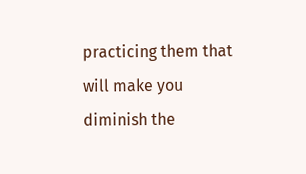practicing them that will make you diminish the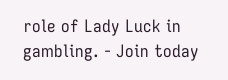role of Lady Luck in gambling. - Join today